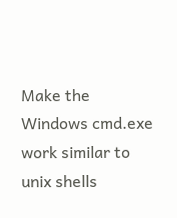Make the Windows cmd.exe work similar to unix shells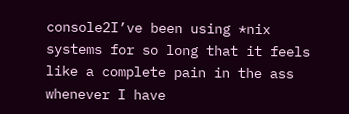console2I’ve been using *nix systems for so long that it feels like a complete pain in the ass whenever I have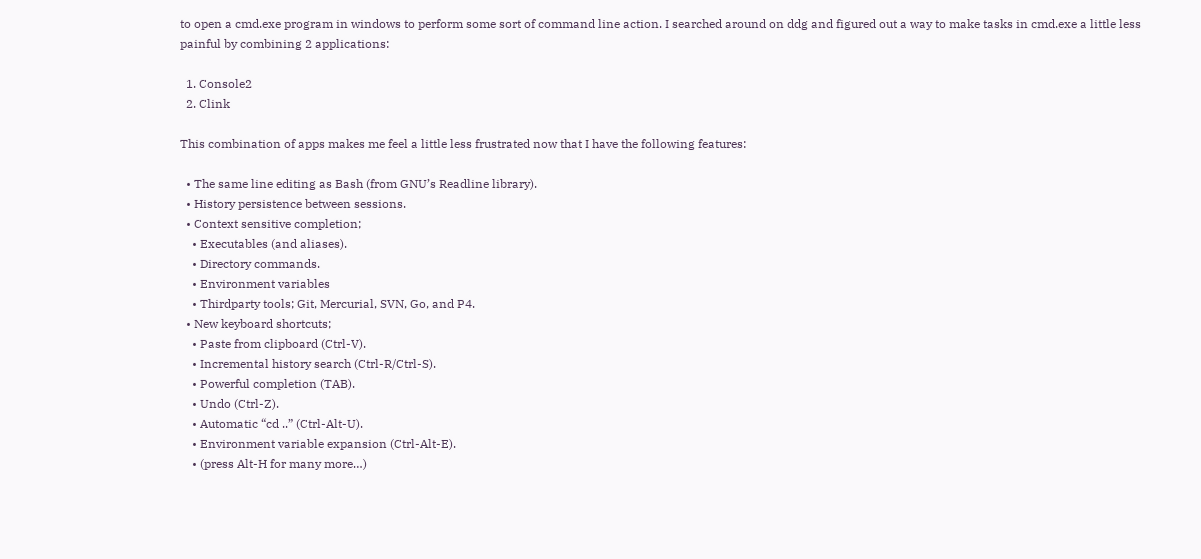to open a cmd.exe program in windows to perform some sort of command line action. I searched around on ddg and figured out a way to make tasks in cmd.exe a little less painful by combining 2 applications:

  1. Console2
  2. Clink

This combination of apps makes me feel a little less frustrated now that I have the following features:

  • The same line editing as Bash (from GNU’s Readline library).
  • History persistence between sessions.
  • Context sensitive completion;
    • Executables (and aliases).
    • Directory commands.
    • Environment variables
    • Thirdparty tools; Git, Mercurial, SVN, Go, and P4.
  • New keyboard shortcuts;
    • Paste from clipboard (Ctrl-V).
    • Incremental history search (Ctrl-R/Ctrl-S).
    • Powerful completion (TAB).
    • Undo (Ctrl-Z).
    • Automatic “cd ..” (Ctrl-Alt-U).
    • Environment variable expansion (Ctrl-Alt-E).
    • (press Alt-H for many more…)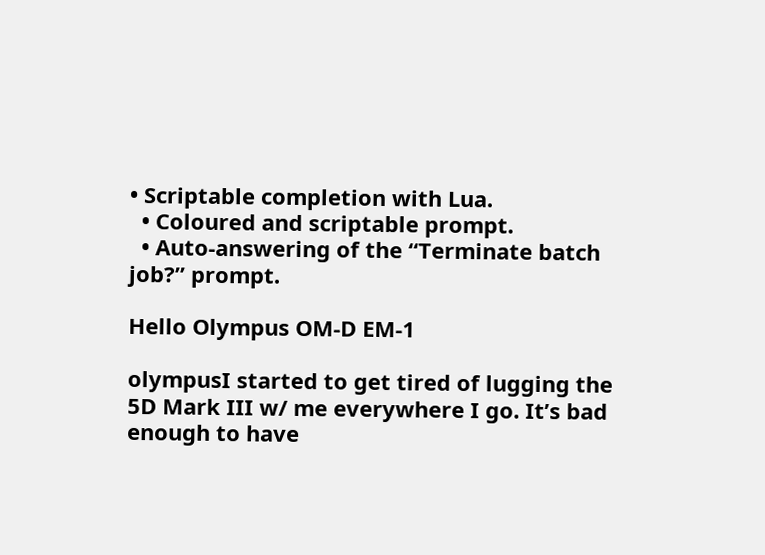• Scriptable completion with Lua.
  • Coloured and scriptable prompt.
  • Auto-answering of the “Terminate batch job?” prompt.

Hello Olympus OM-D EM-1

olympusI started to get tired of lugging the 5D Mark III w/ me everywhere I go. It’s bad enough to have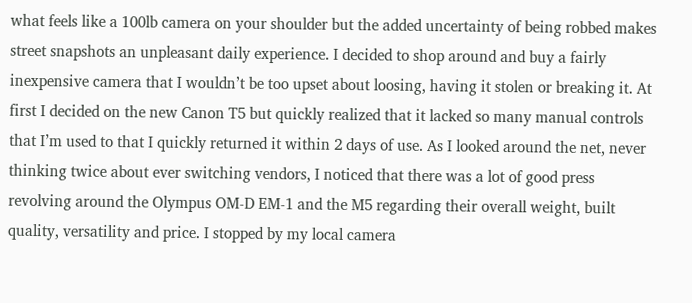what feels like a 100lb camera on your shoulder but the added uncertainty of being robbed makes street snapshots an unpleasant daily experience. I decided to shop around and buy a fairly inexpensive camera that I wouldn’t be too upset about loosing, having it stolen or breaking it. At first I decided on the new Canon T5 but quickly realized that it lacked so many manual controls that I’m used to that I quickly returned it within 2 days of use. As I looked around the net, never thinking twice about ever switching vendors, I noticed that there was a lot of good press revolving around the Olympus OM-D EM-1 and the M5 regarding their overall weight, built quality, versatility and price. I stopped by my local camera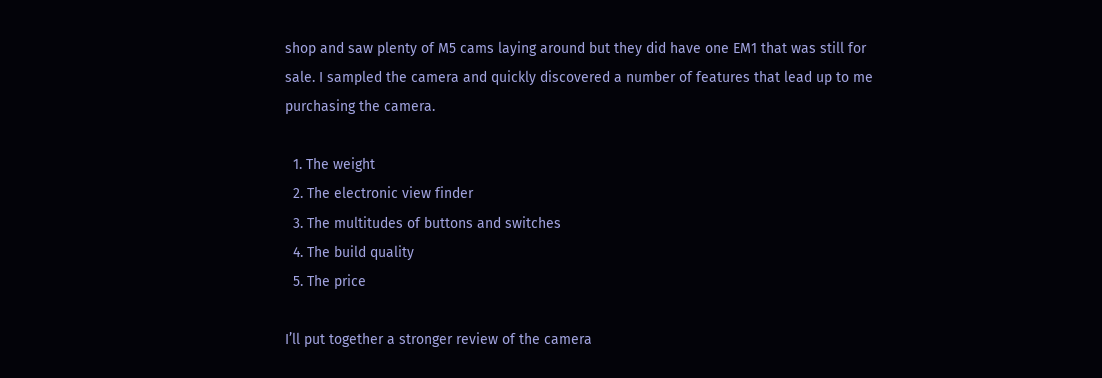shop and saw plenty of M5 cams laying around but they did have one EM1 that was still for sale. I sampled the camera and quickly discovered a number of features that lead up to me purchasing the camera.

  1. The weight
  2. The electronic view finder
  3. The multitudes of buttons and switches
  4. The build quality
  5. The price

I’ll put together a stronger review of the camera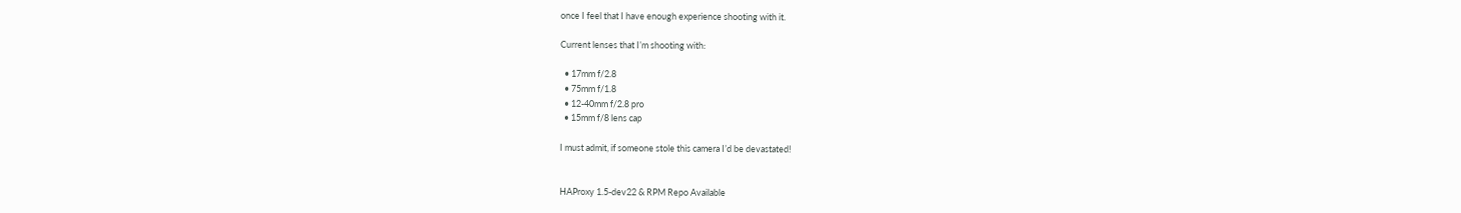once I feel that I have enough experience shooting with it.

Current lenses that I’m shooting with:

  • 17mm f/2.8
  • 75mm f/1.8
  • 12-40mm f/2.8 pro
  • 15mm f/8 lens cap

I must admit, if someone stole this camera I’d be devastated!


HAProxy 1.5-dev22 & RPM Repo Available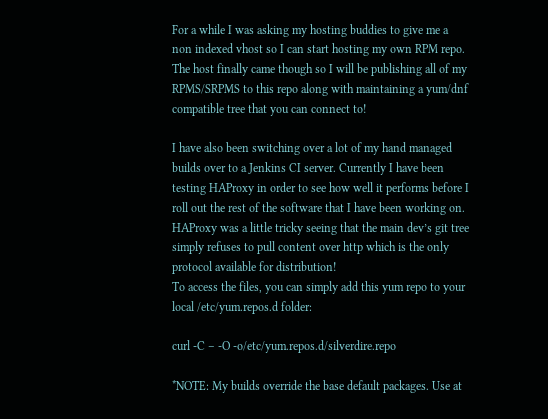For a while I was asking my hosting buddies to give me a non indexed vhost so I can start hosting my own RPM repo. The host finally came though so I will be publishing all of my RPMS/SRPMS to this repo along with maintaining a yum/dnf compatible tree that you can connect to!

I have also been switching over a lot of my hand managed builds over to a Jenkins CI server. Currently I have been testing HAProxy in order to see how well it performs before I roll out the rest of the software that I have been working on. HAProxy was a little tricky seeing that the main dev’s git tree simply refuses to pull content over http which is the only protocol available for distribution!
To access the files, you can simply add this yum repo to your local /etc/yum.repos.d folder:

curl -C – -O -o/etc/yum.repos.d/silverdire.repo

*NOTE: My builds override the base default packages. Use at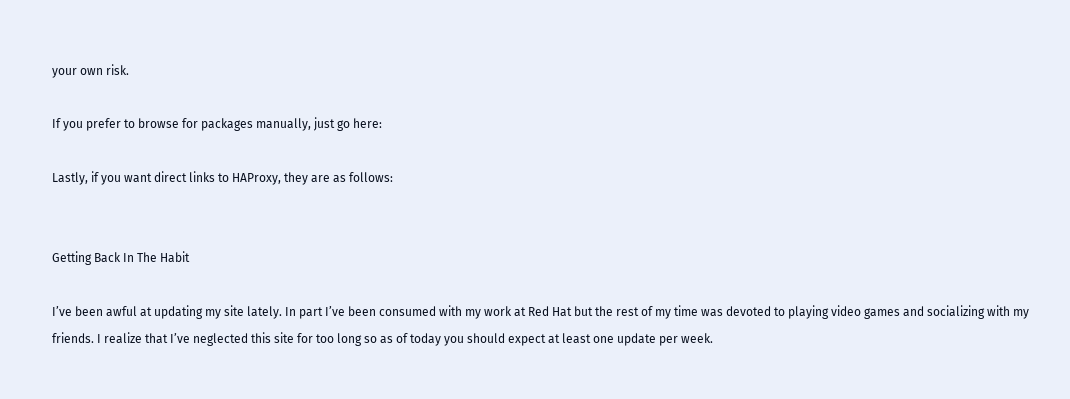your own risk.

If you prefer to browse for packages manually, just go here:

Lastly, if you want direct links to HAProxy, they are as follows:


Getting Back In The Habit

I’ve been awful at updating my site lately. In part I’ve been consumed with my work at Red Hat but the rest of my time was devoted to playing video games and socializing with my friends. I realize that I’ve neglected this site for too long so as of today you should expect at least one update per week.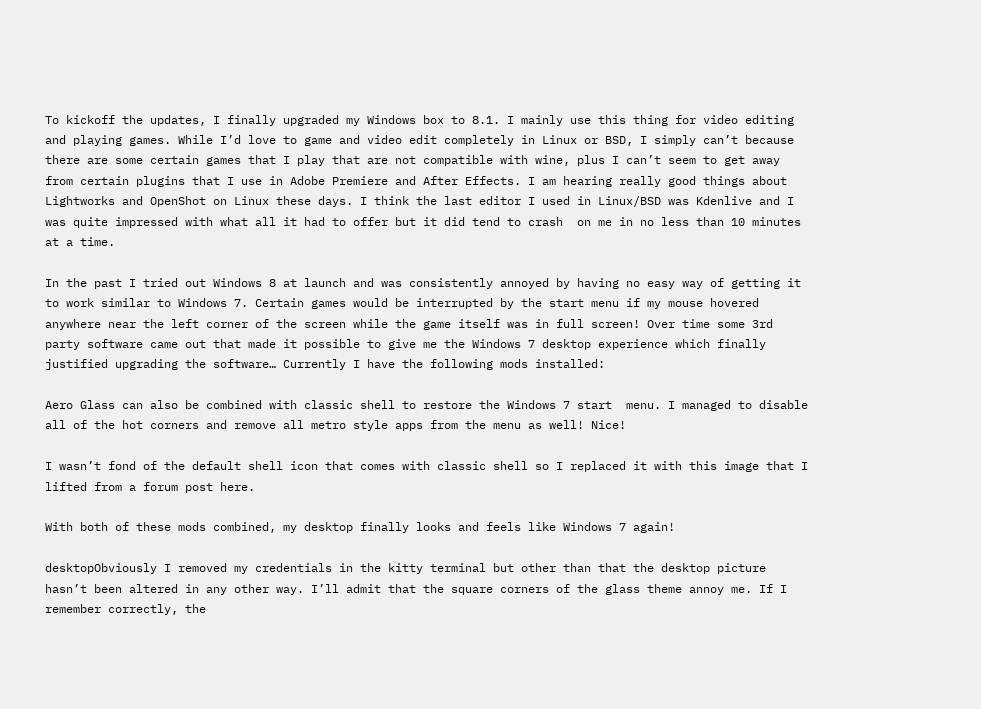To kickoff the updates, I finally upgraded my Windows box to 8.1. I mainly use this thing for video editing and playing games. While I’d love to game and video edit completely in Linux or BSD, I simply can’t because there are some certain games that I play that are not compatible with wine, plus I can’t seem to get away from certain plugins that I use in Adobe Premiere and After Effects. I am hearing really good things about Lightworks and OpenShot on Linux these days. I think the last editor I used in Linux/BSD was Kdenlive and I was quite impressed with what all it had to offer but it did tend to crash  on me in no less than 10 minutes at a time.

In the past I tried out Windows 8 at launch and was consistently annoyed by having no easy way of getting it to work similar to Windows 7. Certain games would be interrupted by the start menu if my mouse hovered anywhere near the left corner of the screen while the game itself was in full screen! Over time some 3rd party software came out that made it possible to give me the Windows 7 desktop experience which finally justified upgrading the software… Currently I have the following mods installed:

Aero Glass can also be combined with classic shell to restore the Windows 7 start  menu. I managed to disable all of the hot corners and remove all metro style apps from the menu as well! Nice!

I wasn’t fond of the default shell icon that comes with classic shell so I replaced it with this image that I lifted from a forum post here.

With both of these mods combined, my desktop finally looks and feels like Windows 7 again!

desktopObviously I removed my credentials in the kitty terminal but other than that the desktop picture hasn’t been altered in any other way. I’ll admit that the square corners of the glass theme annoy me. If I remember correctly, the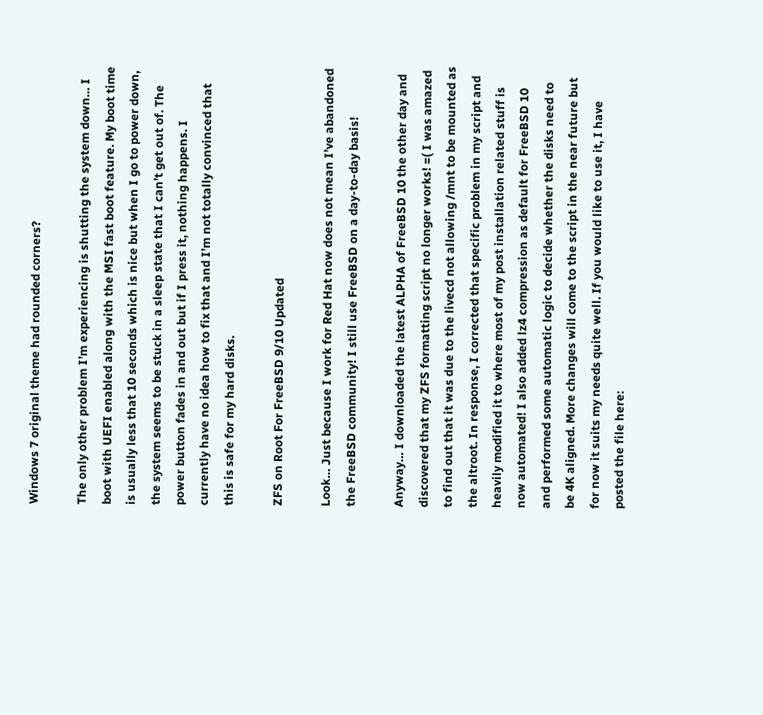Windows 7 original theme had rounded corners?

The only other problem I’m experiencing is shutting the system down… I boot with UEFI enabled along with the MSI fast boot feature. My boot time is usually less that 10 seconds which is nice but when I go to power down, the system seems to be stuck in a sleep state that I can’t get out of. The power button fades in and out but if I press it, nothing happens. I currently have no idea how to fix that and I’m not totally convinced that this is safe for my hard disks.

ZFS on Root For FreeBSD 9/10 Updated

Look… Just because I work for Red Hat now does not mean I’ve abandoned the FreeBSD community! I still use FreeBSD on a day-to-day basis!

Anyway… I downloaded the latest ALPHA of FreeBSD 10 the other day and discovered that my ZFS formatting script no longer works! =( I was amazed to find out that it was due to the livecd not allowing /mnt to be mounted as the altroot. In response, I corrected that specific problem in my script and heavily modified it to where most of my post installation related stuff is now automated! I also added lz4 compression as default for FreeBSD 10 and performed some automatic logic to decide whether the disks need to be 4K aligned. More changes will come to the script in the near future but for now it suits my needs quite well. If you would like to use it, I have posted the file here: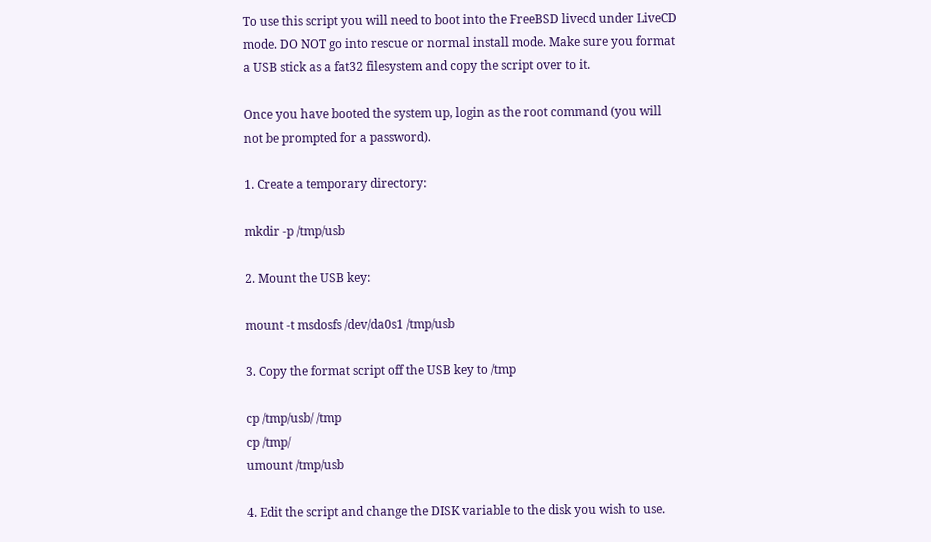To use this script you will need to boot into the FreeBSD livecd under LiveCD mode. DO NOT go into rescue or normal install mode. Make sure you format a USB stick as a fat32 filesystem and copy the script over to it.

Once you have booted the system up, login as the root command (you will not be prompted for a password).

1. Create a temporary directory:

mkdir -p /tmp/usb

2. Mount the USB key:

mount -t msdosfs /dev/da0s1 /tmp/usb

3. Copy the format script off the USB key to /tmp

cp /tmp/usb/ /tmp
cp /tmp/
umount /tmp/usb

4. Edit the script and change the DISK variable to the disk you wish to use.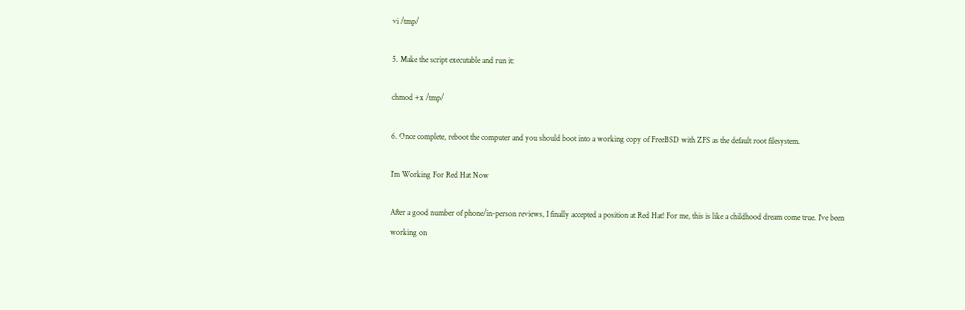vi /tmp/

5. Make the script executable and run it:

chmod +x /tmp/

6. Once complete, reboot the computer and you should boot into a working copy of FreeBSD with ZFS as the default root filesystem.

I’m Working For Red Hat Now

After a good number of phone/in-person reviews, I finally accepted a position at Red Hat! For me, this is like a childhood dream come true. I’ve been working on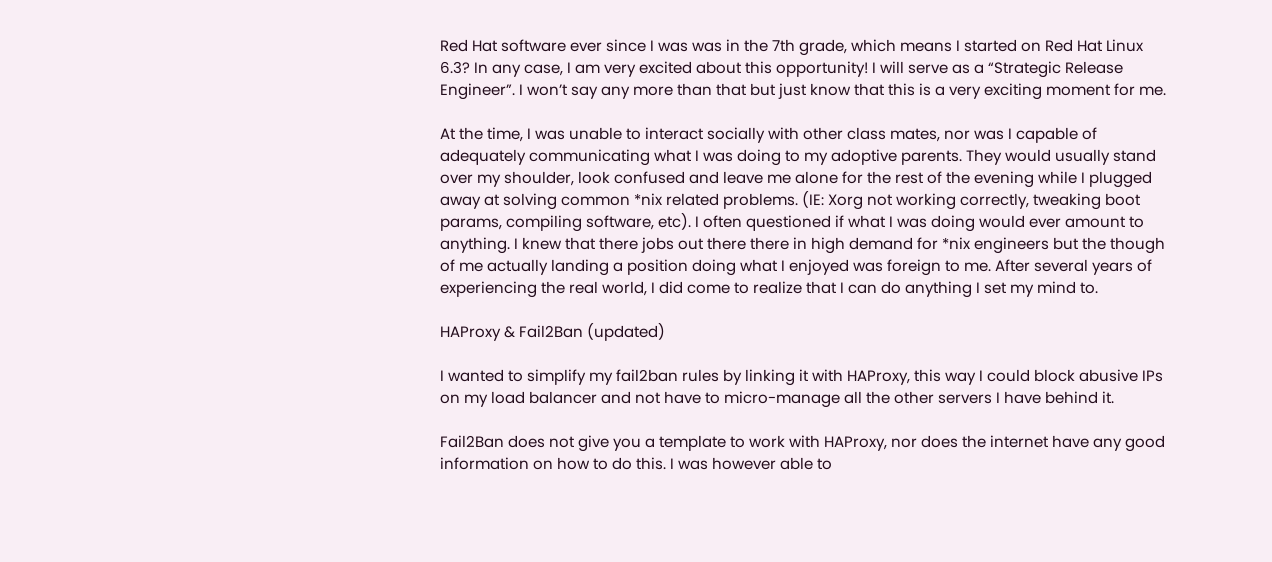Red Hat software ever since I was was in the 7th grade, which means I started on Red Hat Linux 6.3? In any case, I am very excited about this opportunity! I will serve as a “Strategic Release Engineer”. I won’t say any more than that but just know that this is a very exciting moment for me.

At the time, I was unable to interact socially with other class mates, nor was I capable of adequately communicating what I was doing to my adoptive parents. They would usually stand over my shoulder, look confused and leave me alone for the rest of the evening while I plugged away at solving common *nix related problems. (IE: Xorg not working correctly, tweaking boot params, compiling software, etc). I often questioned if what I was doing would ever amount to anything. I knew that there jobs out there there in high demand for *nix engineers but the though of me actually landing a position doing what I enjoyed was foreign to me. After several years of experiencing the real world, I did come to realize that I can do anything I set my mind to.

HAProxy & Fail2Ban (updated)

I wanted to simplify my fail2ban rules by linking it with HAProxy, this way I could block abusive IPs on my load balancer and not have to micro-manage all the other servers I have behind it.

Fail2Ban does not give you a template to work with HAProxy, nor does the internet have any good information on how to do this. I was however able to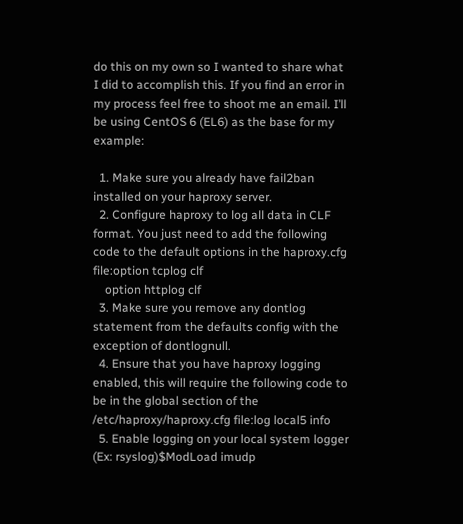do this on my own so I wanted to share what I did to accomplish this. If you find an error in my process feel free to shoot me an email. I’ll be using CentOS 6 (EL6) as the base for my example:

  1. Make sure you already have fail2ban installed on your haproxy server.
  2. Configure haproxy to log all data in CLF format. You just need to add the following code to the default options in the haproxy.cfg file:option tcplog clf
    option httplog clf
  3. Make sure you remove any dontlog statement from the defaults config with the exception of dontlognull.
  4. Ensure that you have haproxy logging enabled, this will require the following code to be in the global section of the /etc/haproxy/haproxy.cfg file:log local5 info
  5. Enable logging on your local system logger (Ex: rsyslog)$ModLoad imudp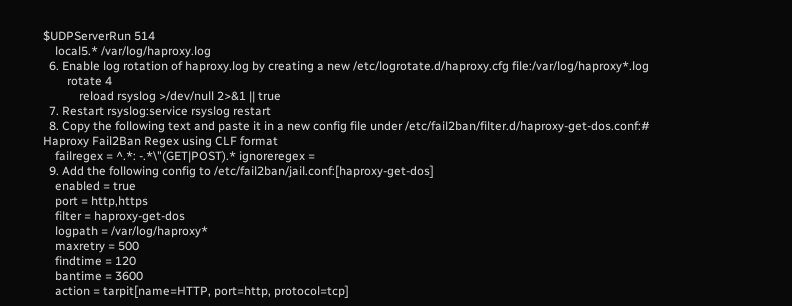$UDPServerRun 514
    local5.* /var/log/haproxy.log
  6. Enable log rotation of haproxy.log by creating a new /etc/logrotate.d/haproxy.cfg file:/var/log/haproxy*.log
        rotate 4
            reload rsyslog >/dev/null 2>&1 || true
  7. Restart rsyslog:service rsyslog restart
  8. Copy the following text and paste it in a new config file under /etc/fail2ban/filter.d/haproxy-get-dos.conf:# Haproxy Fail2Ban Regex using CLF format
    failregex = ^.*: -.*\"(GET|POST).* ignoreregex =
  9. Add the following config to /etc/fail2ban/jail.conf:[haproxy-get-dos]
    enabled = true
    port = http,https
    filter = haproxy-get-dos
    logpath = /var/log/haproxy*
    maxretry = 500
    findtime = 120
    bantime = 3600
    action = tarpit[name=HTTP, port=http, protocol=tcp]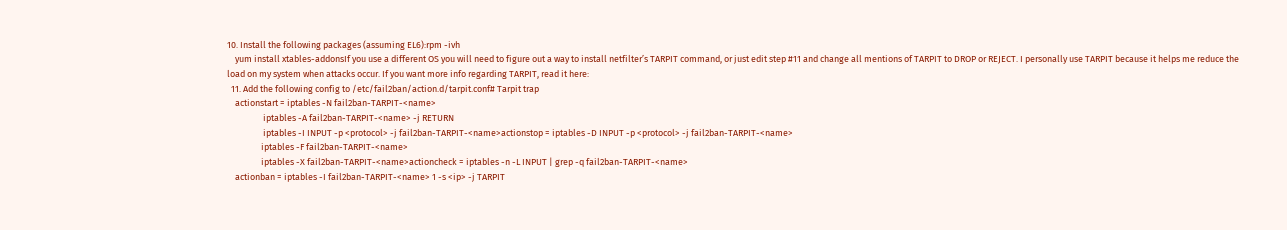10. Install the following packages (assuming EL6):rpm -ivh
    yum install xtables-addonsIf you use a different OS you will need to figure out a way to install netfilter’s TARPIT command, or just edit step #11 and change all mentions of TARPIT to DROP or REJECT. I personally use TARPIT because it helps me reduce the load on my system when attacks occur. If you want more info regarding TARPIT, read it here:
  11. Add the following config to /etc/fail2ban/action.d/tarpit.conf# Tarpit trap
    actionstart = iptables -N fail2ban-TARPIT-<name>
                  iptables -A fail2ban-TARPIT-<name> -j RETURN
                  iptables -I INPUT -p <protocol> -j fail2ban-TARPIT-<name>actionstop = iptables -D INPUT -p <protocol> -j fail2ban-TARPIT-<name>
                 iptables -F fail2ban-TARPIT-<name>
                 iptables -X fail2ban-TARPIT-<name>actioncheck = iptables -n -L INPUT | grep -q fail2ban-TARPIT-<name>
    actionban = iptables -I fail2ban-TARPIT-<name> 1 -s <ip> -j TARPIT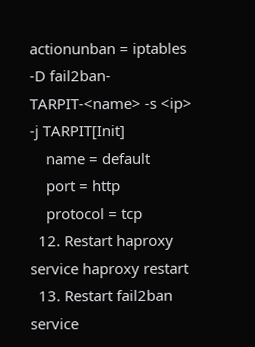actionunban = iptables -D fail2ban-TARPIT-<name> -s <ip> -j TARPIT[Init]
    name = default
    port = http
    protocol = tcp
  12. Restart haproxy service haproxy restart
  13. Restart fail2ban service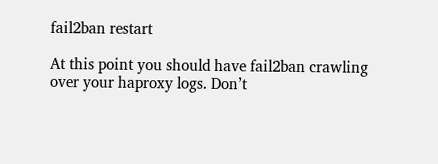fail2ban restart

At this point you should have fail2ban crawling over your haproxy logs. Don’t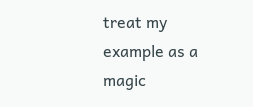treat my example as a magic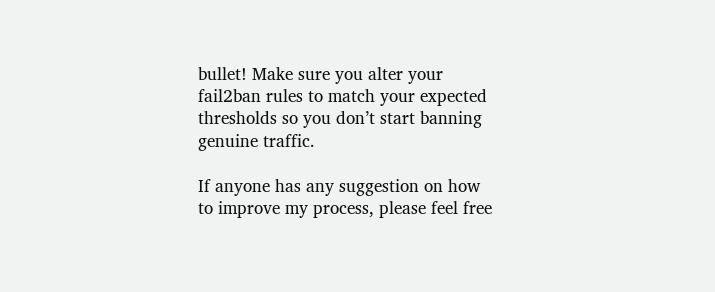bullet! Make sure you alter your fail2ban rules to match your expected thresholds so you don’t start banning genuine traffic.

If anyone has any suggestion on how to improve my process, please feel free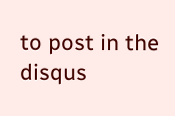to post in the disqus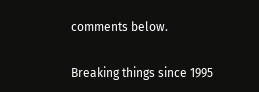comments below.

Breaking things since 1995